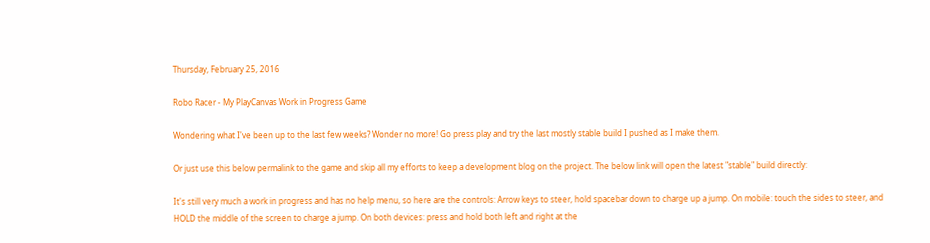Thursday, February 25, 2016

Robo Racer - My PlayCanvas Work in Progress Game

Wondering what I've been up to the last few weeks? Wonder no more! Go press play and try the last mostly stable build I pushed as I make them.

Or just use this below permalink to the game and skip all my efforts to keep a development blog on the project. The below link will open the latest "stable" build directly:

It's still very much a work in progress and has no help menu, so here are the controls: Arrow keys to steer, hold spacebar down to charge up a jump. On mobile: touch the sides to steer, and HOLD the middle of the screen to charge a jump. On both devices: press and hold both left and right at the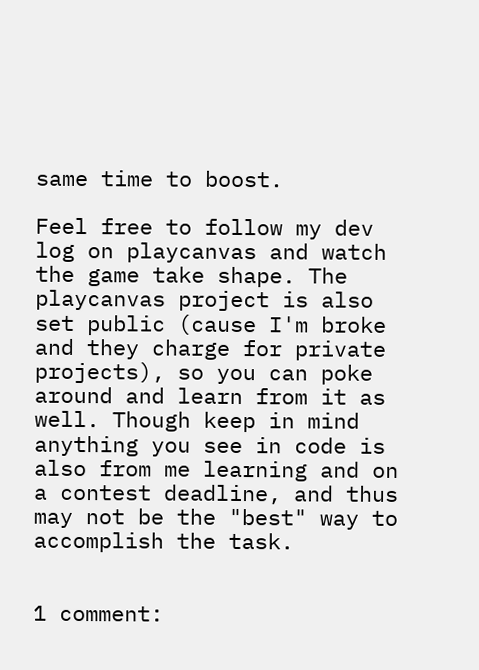same time to boost.

Feel free to follow my dev log on playcanvas and watch the game take shape. The playcanvas project is also set public (cause I'm broke and they charge for private projects), so you can poke around and learn from it as well. Though keep in mind anything you see in code is also from me learning and on a contest deadline, and thus may not be the "best" way to accomplish the task.


1 comment: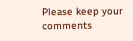Please keep your comments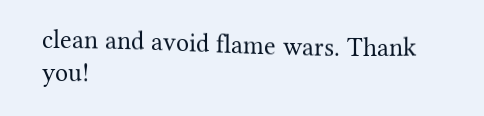clean and avoid flame wars. Thank you!